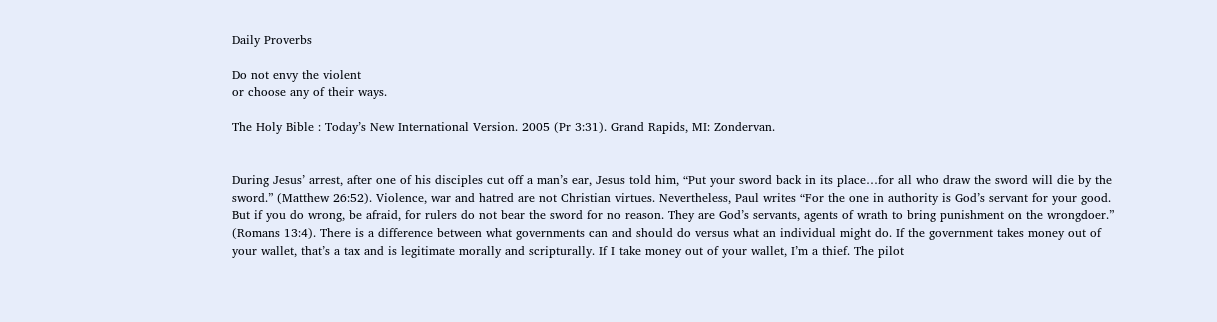Daily Proverbs

Do not envy the violent
or choose any of their ways.

The Holy Bible : Today’s New International Version. 2005 (Pr 3:31). Grand Rapids, MI: Zondervan.


During Jesus’ arrest, after one of his disciples cut off a man’s ear, Jesus told him, “Put your sword back in its place…for all who draw the sword will die by the sword.” (Matthew 26:52). Violence, war and hatred are not Christian virtues. Nevertheless, Paul writes “For the one in authority is God’s servant for your good. But if you do wrong, be afraid, for rulers do not bear the sword for no reason. They are God’s servants, agents of wrath to bring punishment on the wrongdoer.” (Romans 13:4). There is a difference between what governments can and should do versus what an individual might do. If the government takes money out of your wallet, that’s a tax and is legitimate morally and scripturally. If I take money out of your wallet, I’m a thief. The pilot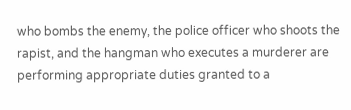who bombs the enemy, the police officer who shoots the rapist, and the hangman who executes a murderer are performing appropriate duties granted to a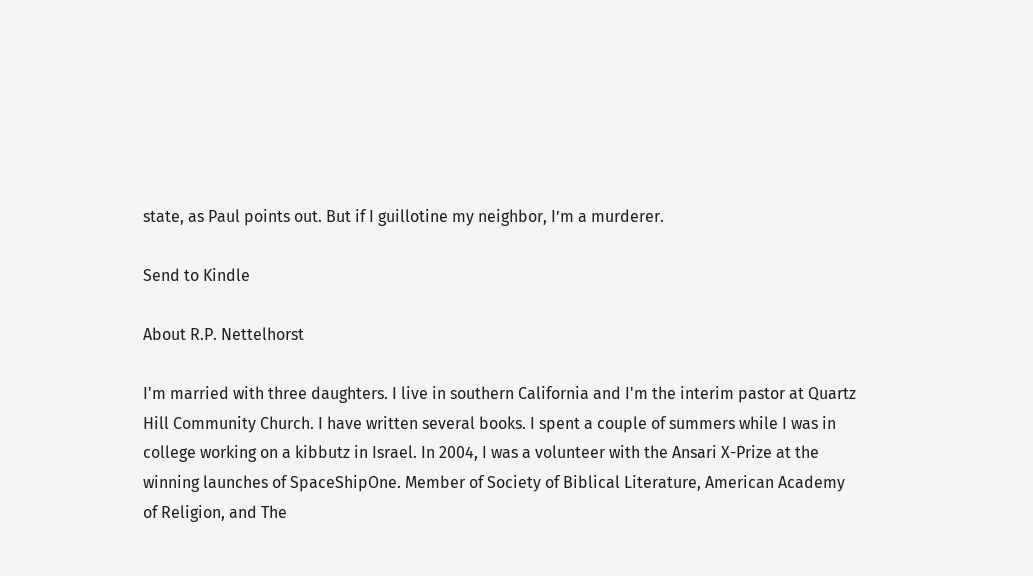state, as Paul points out. But if I guillotine my neighbor, I’m a murderer.

Send to Kindle

About R.P. Nettelhorst

I'm married with three daughters. I live in southern California and I'm the interim pastor at Quartz Hill Community Church. I have written several books. I spent a couple of summers while I was in college working on a kibbutz in Israel. In 2004, I was a volunteer with the Ansari X-Prize at the winning launches of SpaceShipOne. Member of Society of Biblical Literature, American Academy of Religion, and The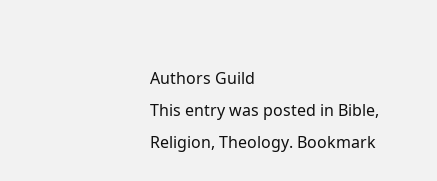Authors Guild
This entry was posted in Bible, Religion, Theology. Bookmark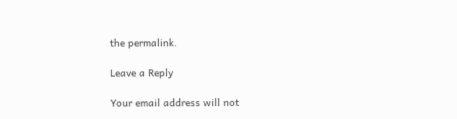the permalink.

Leave a Reply

Your email address will not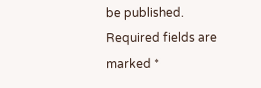be published. Required fields are marked *